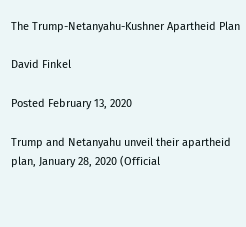The Trump-Netanyahu-Kushner Apartheid Plan

David Finkel

Posted February 13, 2020

Trump and Netanyahu unveil their apartheid plan, January 28, 2020 (Official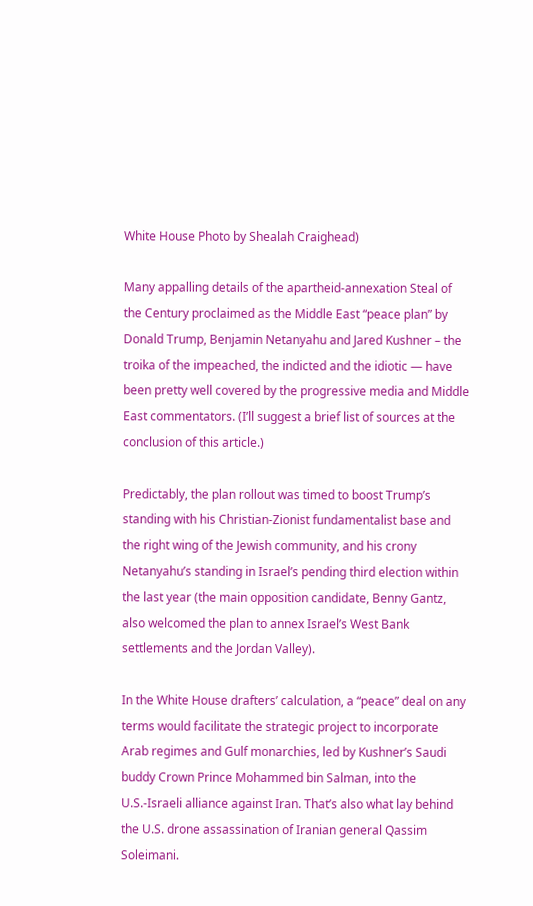White House Photo by Shealah Craighead)

Many appalling details of the apartheid-annexation Steal of the Century proclaimed as the Middle East “peace plan” by Donald Trump, Benjamin Netanyahu and Jared Kushner – the troika of the impeached, the indicted and the idiotic — have been pretty well covered by the progressive media and Middle East commentators. (I’ll suggest a brief list of sources at the conclusion of this article.)

Predictably, the plan rollout was timed to boost Trump’s standing with his Christian-Zionist fundamentalist base and the right wing of the Jewish community, and his crony Netanyahu’s standing in Israel’s pending third election within the last year (the main opposition candidate, Benny Gantz, also welcomed the plan to annex Israel’s West Bank settlements and the Jordan Valley).

In the White House drafters’ calculation, a “peace” deal on any terms would facilitate the strategic project to incorporate Arab regimes and Gulf monarchies, led by Kushner’s Saudi buddy Crown Prince Mohammed bin Salman, into the U.S.-Israeli alliance against Iran. That’s also what lay behind the U.S. drone assassination of Iranian general Qassim Soleimani.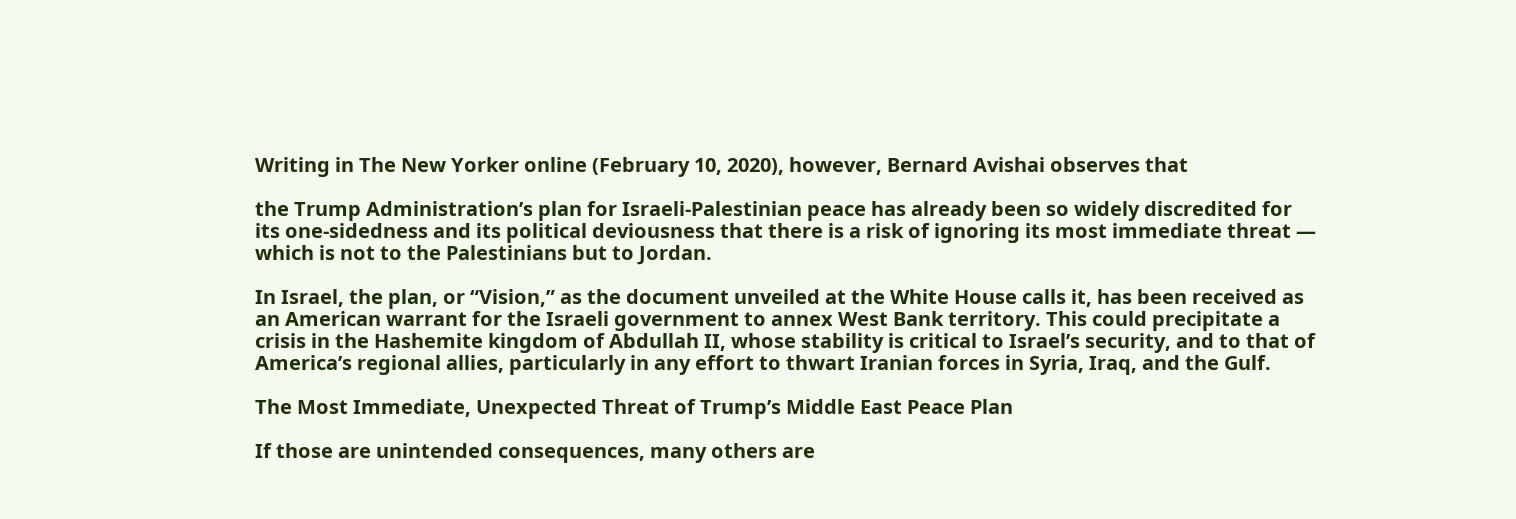Writing in The New Yorker online (February 10, 2020), however, Bernard Avishai observes that

the Trump Administration’s plan for Israeli-Palestinian peace has already been so widely discredited for its one-sidedness and its political deviousness that there is a risk of ignoring its most immediate threat — which is not to the Palestinians but to Jordan.

In Israel, the plan, or “Vision,” as the document unveiled at the White House calls it, has been received as an American warrant for the Israeli government to annex West Bank territory. This could precipitate a crisis in the Hashemite kingdom of Abdullah II, whose stability is critical to Israel’s security, and to that of America’s regional allies, particularly in any effort to thwart Iranian forces in Syria, Iraq, and the Gulf.

The Most Immediate, Unexpected Threat of Trump’s Middle East Peace Plan

If those are unintended consequences, many others are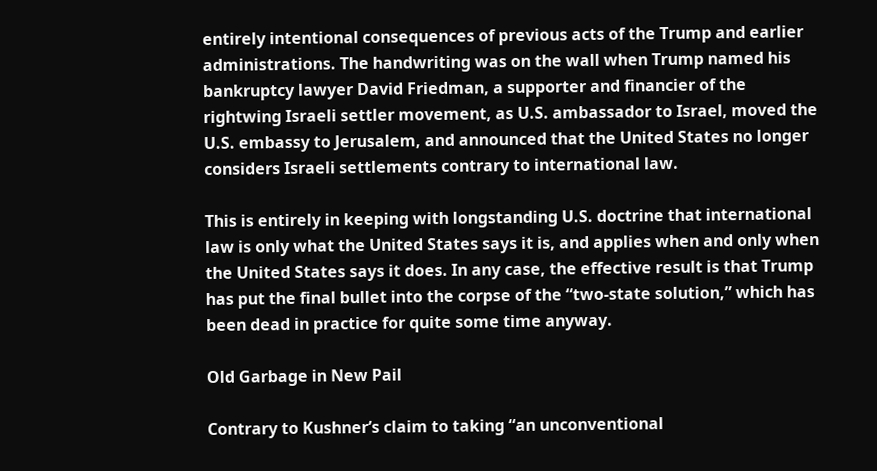entirely intentional consequences of previous acts of the Trump and earlier administrations. The handwriting was on the wall when Trump named his bankruptcy lawyer David Friedman, a supporter and financier of the rightwing Israeli settler movement, as U.S. ambassador to Israel, moved the U.S. embassy to Jerusalem, and announced that the United States no longer considers Israeli settlements contrary to international law.

This is entirely in keeping with longstanding U.S. doctrine that international law is only what the United States says it is, and applies when and only when the United States says it does. In any case, the effective result is that Trump has put the final bullet into the corpse of the “two-state solution,” which has been dead in practice for quite some time anyway.

Old Garbage in New Pail

Contrary to Kushner’s claim to taking “an unconventional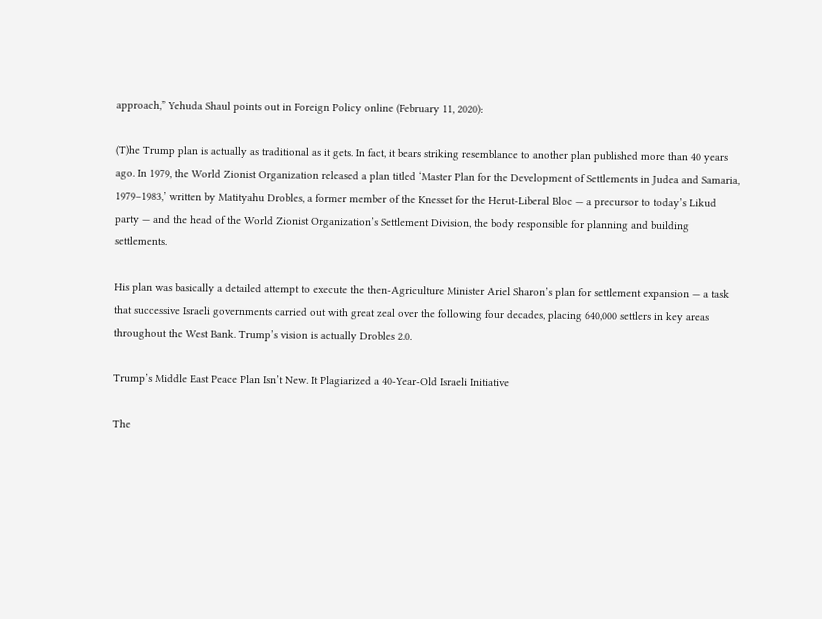approach,” Yehuda Shaul points out in Foreign Policy online (February 11, 2020):

(T)he Trump plan is actually as traditional as it gets. In fact, it bears striking resemblance to another plan published more than 40 years ago. In 1979, the World Zionist Organization released a plan titled ‘Master Plan for the Development of Settlements in Judea and Samaria, 1979–1983,’ written by Matityahu Drobles, a former member of the Knesset for the Herut-Liberal Bloc — a precursor to today’s Likud party — and the head of the World Zionist Organization’s Settlement Division, the body responsible for planning and building settlements.

His plan was basically a detailed attempt to execute the then-Agriculture Minister Ariel Sharon’s plan for settlement expansion — a task that successive Israeli governments carried out with great zeal over the following four decades, placing 640,000 settlers in key areas throughout the West Bank. Trump’s vision is actually Drobles 2.0.

Trump’s Middle East Peace Plan Isn’t New. It Plagiarized a 40-Year-Old Israeli Initiative

The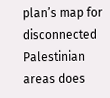plan’s map for disconnected Palestinian areas does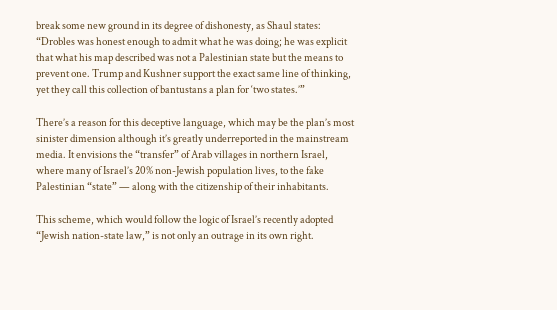break some new ground in its degree of dishonesty, as Shaul states: “Drobles was honest enough to admit what he was doing; he was explicit that what his map described was not a Palestinian state but the means to prevent one. Trump and Kushner support the exact same line of thinking, yet they call this collection of bantustans a plan for ‘two states.’”

There’s a reason for this deceptive language, which may be the plan’s most sinister dimension although it’s greatly underreported in the mainstream media. It envisions the “transfer” of Arab villages in northern Israel, where many of Israel’s 20% non-Jewish population lives, to the fake Palestinian “state” — along with the citizenship of their inhabitants.

This scheme, which would follow the logic of Israel’s recently adopted “Jewish nation-state law,” is not only an outrage in its own right.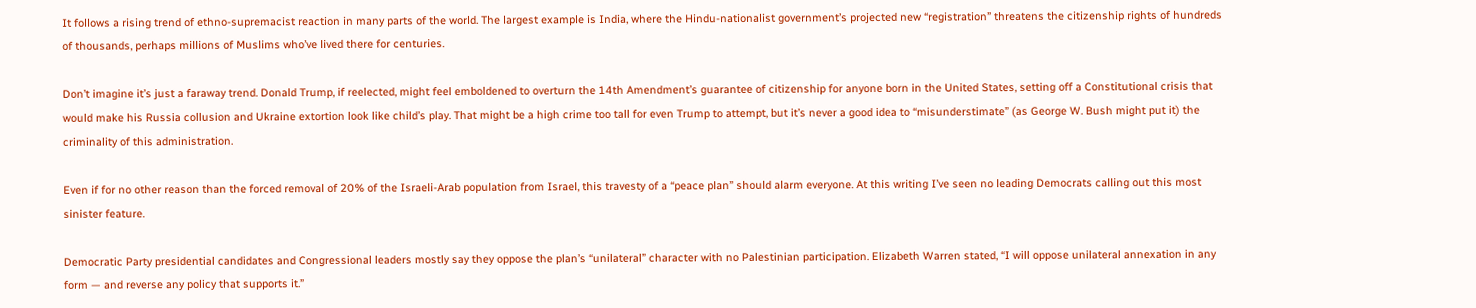It follows a rising trend of ethno-supremacist reaction in many parts of the world. The largest example is India, where the Hindu-nationalist government’s projected new “registration” threatens the citizenship rights of hundreds of thousands, perhaps millions of Muslims who’ve lived there for centuries.

Don’t imagine it’s just a faraway trend. Donald Trump, if reelected, might feel emboldened to overturn the 14th Amendment’s guarantee of citizenship for anyone born in the United States, setting off a Constitutional crisis that would make his Russia collusion and Ukraine extortion look like child’s play. That might be a high crime too tall for even Trump to attempt, but it’s never a good idea to “misunderstimate” (as George W. Bush might put it) the criminality of this administration.

Even if for no other reason than the forced removal of 20% of the Israeli-Arab population from Israel, this travesty of a “peace plan” should alarm everyone. At this writing I’ve seen no leading Democrats calling out this most sinister feature.

Democratic Party presidential candidates and Congressional leaders mostly say they oppose the plan’s “unilateral” character with no Palestinian participation. Elizabeth Warren stated, “I will oppose unilateral annexation in any form — and reverse any policy that supports it.”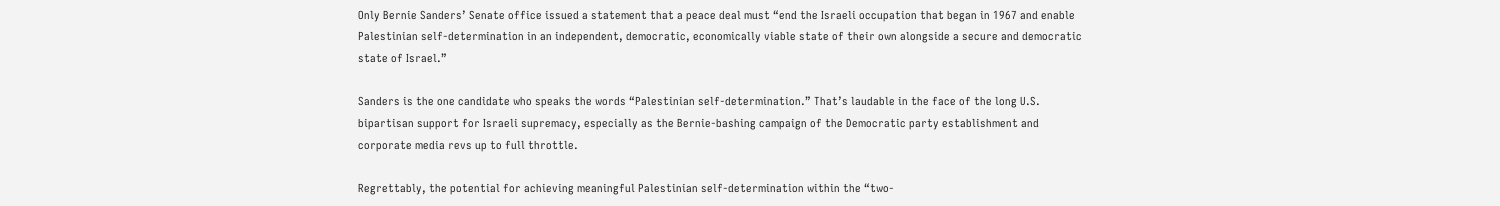Only Bernie Sanders’ Senate office issued a statement that a peace deal must “end the Israeli occupation that began in 1967 and enable Palestinian self-determination in an independent, democratic, economically viable state of their own alongside a secure and democratic state of Israel.”

Sanders is the one candidate who speaks the words “Palestinian self-determination.” That’s laudable in the face of the long U.S. bipartisan support for Israeli supremacy, especially as the Bernie-bashing campaign of the Democratic party establishment and corporate media revs up to full throttle.

Regrettably, the potential for achieving meaningful Palestinian self-determination within the “two-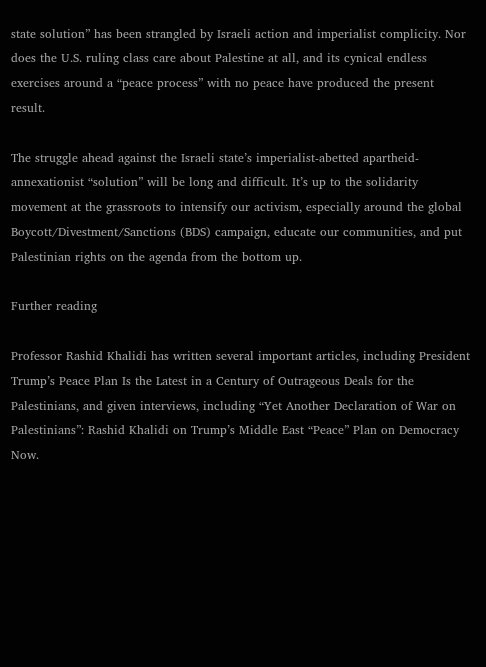state solution” has been strangled by Israeli action and imperialist complicity. Nor does the U.S. ruling class care about Palestine at all, and its cynical endless exercises around a “peace process” with no peace have produced the present result.

The struggle ahead against the Israeli state’s imperialist-abetted apartheid-annexationist “solution” will be long and difficult. It’s up to the solidarity movement at the grassroots to intensify our activism, especially around the global Boycott/Divestment/Sanctions (BDS) campaign, educate our communities, and put Palestinian rights on the agenda from the bottom up.

Further reading

Professor Rashid Khalidi has written several important articles, including President Trump’s Peace Plan Is the Latest in a Century of Outrageous Deals for the Palestinians, and given interviews, including “Yet Another Declaration of War on Palestinians”: Rashid Khalidi on Trump’s Middle East “Peace” Plan on Democracy Now.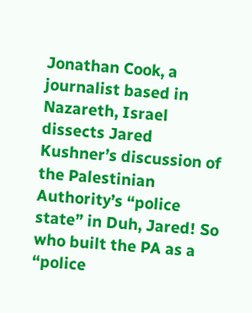Jonathan Cook, a journalist based in Nazareth, Israel dissects Jared Kushner’s discussion of the Palestinian Authority’s “police state” in Duh, Jared! So who built the PA as a “police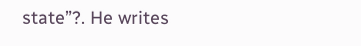state”?. He writes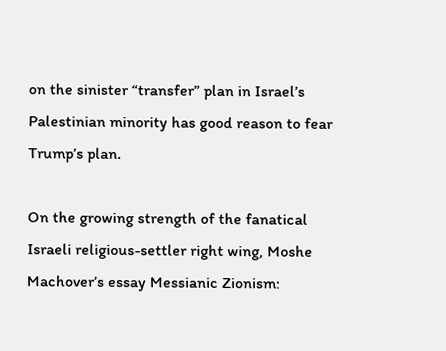on the sinister “transfer” plan in Israel’s Palestinian minority has good reason to fear Trump’s plan.

On the growing strength of the fanatical Israeli religious-settler right wing, Moshe Machover’s essay Messianic Zionism: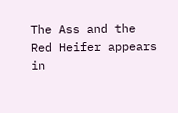The Ass and the Red Heifer appears in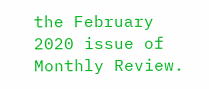the February 2020 issue of Monthly Review.